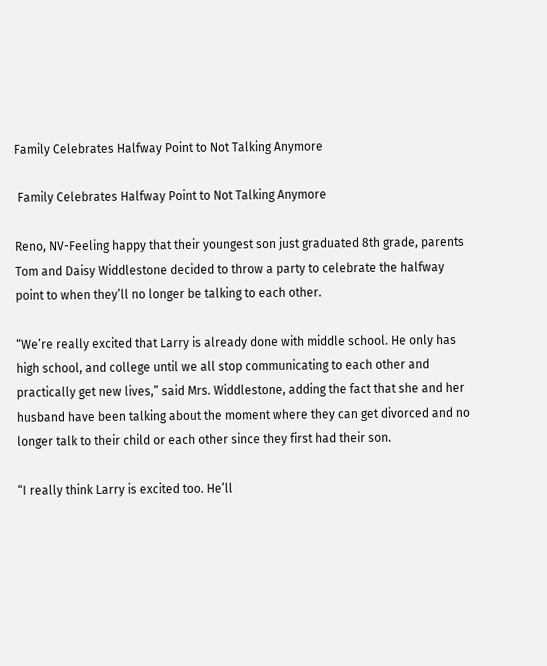Family Celebrates Halfway Point to Not Talking Anymore

 Family Celebrates Halfway Point to Not Talking Anymore

Reno, NV-Feeling happy that their youngest son just graduated 8th grade, parents Tom and Daisy Widdlestone decided to throw a party to celebrate the halfway point to when they’ll no longer be talking to each other.

“We’re really excited that Larry is already done with middle school. He only has high school, and college until we all stop communicating to each other and practically get new lives,” said Mrs. Widdlestone, adding the fact that she and her husband have been talking about the moment where they can get divorced and no longer talk to their child or each other since they first had their son.

“I really think Larry is excited too. He’ll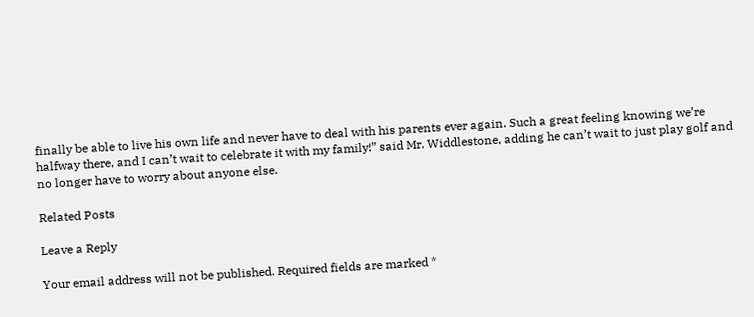finally be able to live his own life and never have to deal with his parents ever again. Such a great feeling knowing we’re halfway there, and I can’t wait to celebrate it with my family!” said Mr. Widdlestone, adding he can’t wait to just play golf and no longer have to worry about anyone else.

Related Posts

Leave a Reply

Your email address will not be published. Required fields are marked *